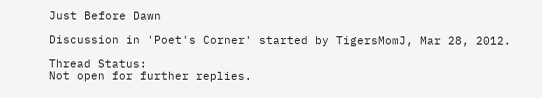Just Before Dawn

Discussion in 'Poet's Corner' started by TigersMomJ, Mar 28, 2012.

Thread Status:
Not open for further replies.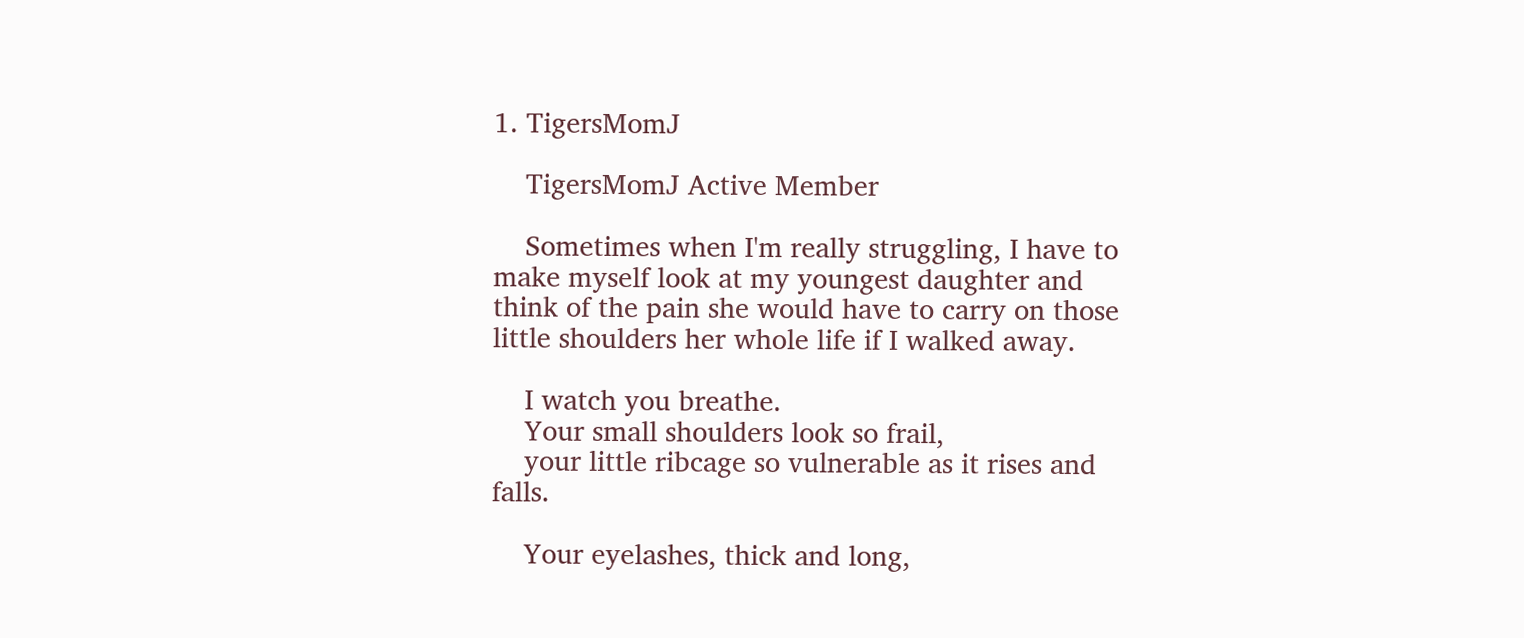1. TigersMomJ

    TigersMomJ Active Member

    Sometimes when I'm really struggling, I have to make myself look at my youngest daughter and think of the pain she would have to carry on those little shoulders her whole life if I walked away.

    I watch you breathe.
    Your small shoulders look so frail,
    your little ribcage so vulnerable as it rises and falls.

    Your eyelashes, thick and long,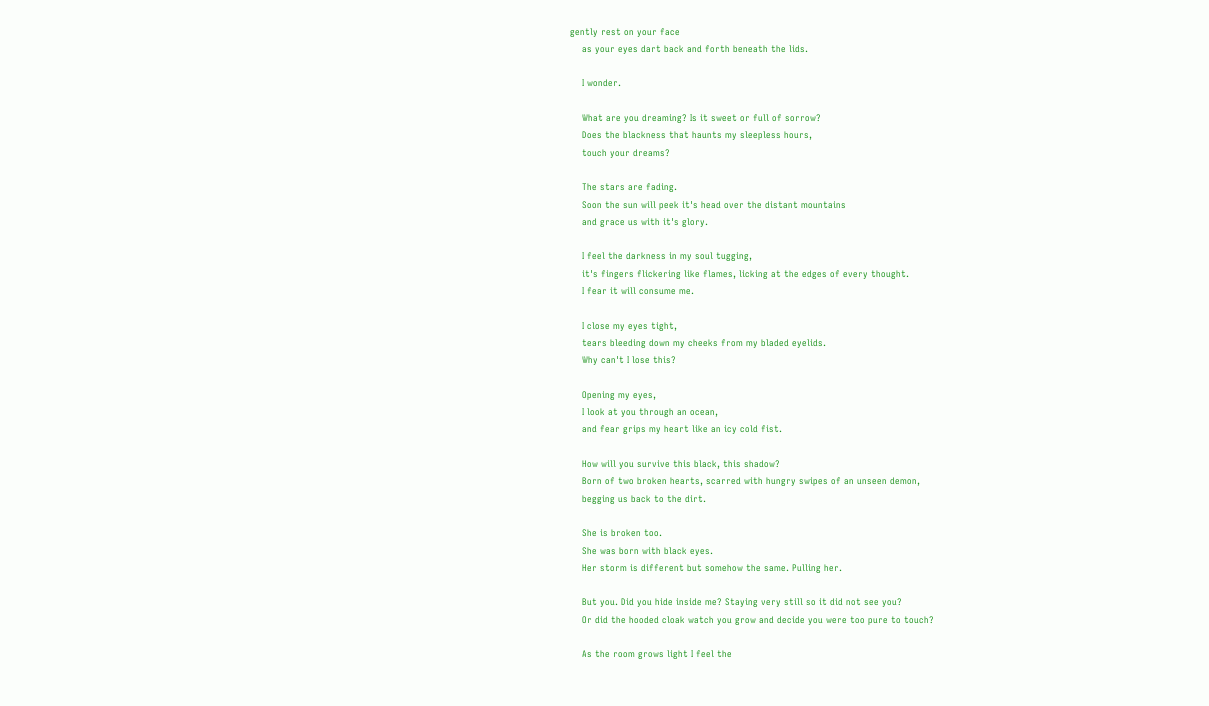gently rest on your face
    as your eyes dart back and forth beneath the lids.

    I wonder.

    What are you dreaming? Is it sweet or full of sorrow?
    Does the blackness that haunts my sleepless hours,
    touch your dreams?

    The stars are fading.
    Soon the sun will peek it's head over the distant mountains
    and grace us with it's glory.

    I feel the darkness in my soul tugging,
    it's fingers flickering like flames, licking at the edges of every thought.
    I fear it will consume me.

    I close my eyes tight,
    tears bleeding down my cheeks from my bladed eyelids.
    Why can't I lose this?

    Opening my eyes,
    I look at you through an ocean,
    and fear grips my heart like an icy cold fist.

    How will you survive this black, this shadow?
    Born of two broken hearts, scarred with hungry swipes of an unseen demon,
    begging us back to the dirt.

    She is broken too.
    She was born with black eyes.
    Her storm is different but somehow the same. Pulling her.

    But you. Did you hide inside me? Staying very still so it did not see you?
    Or did the hooded cloak watch you grow and decide you were too pure to touch?

    As the room grows light I feel the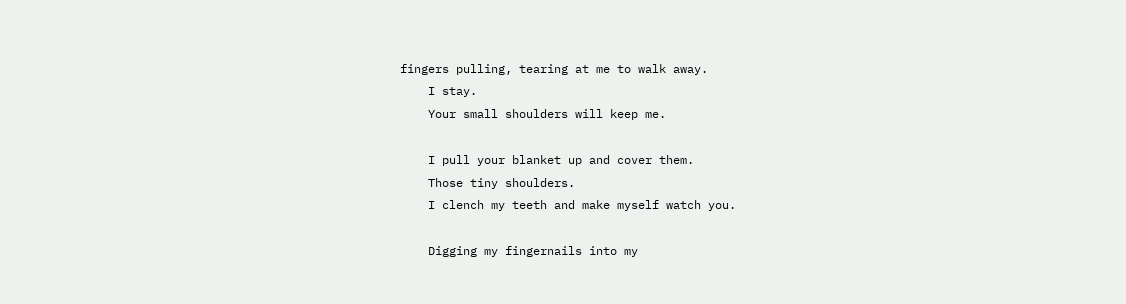fingers pulling, tearing at me to walk away.
    I stay.
    Your small shoulders will keep me.

    I pull your blanket up and cover them.
    Those tiny shoulders.
    I clench my teeth and make myself watch you.

    Digging my fingernails into my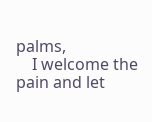palms,
    I welcome the pain and let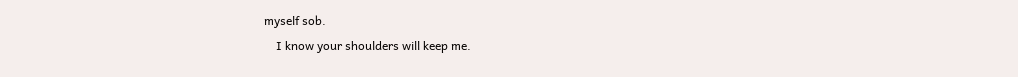myself sob.
    I know your shoulders will keep me.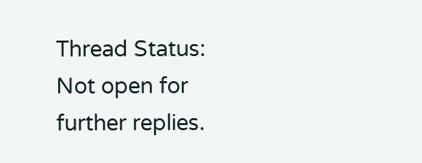Thread Status:
Not open for further replies.